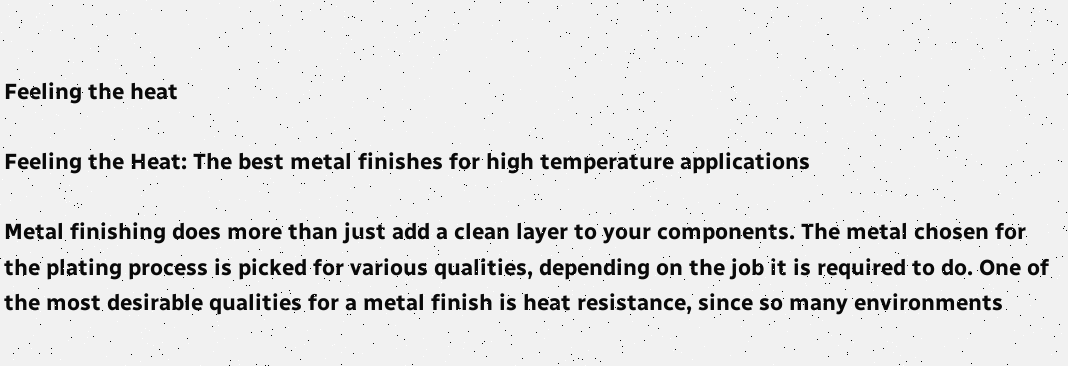Feeling the heat

Feeling the Heat: The best metal finishes for high temperature applications

Metal finishing does more than just add a clean layer to your components. The metal chosen for the plating process is picked for various qualities, depending on the job it is required to do. One of the most desirable qualities for a metal finish is heat resistance, since so many environments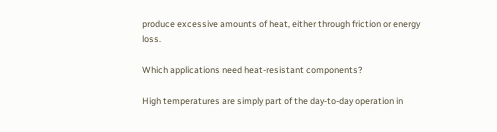produce excessive amounts of heat, either through friction or energy loss.

Which applications need heat-resistant components?

High temperatures are simply part of the day-to-day operation in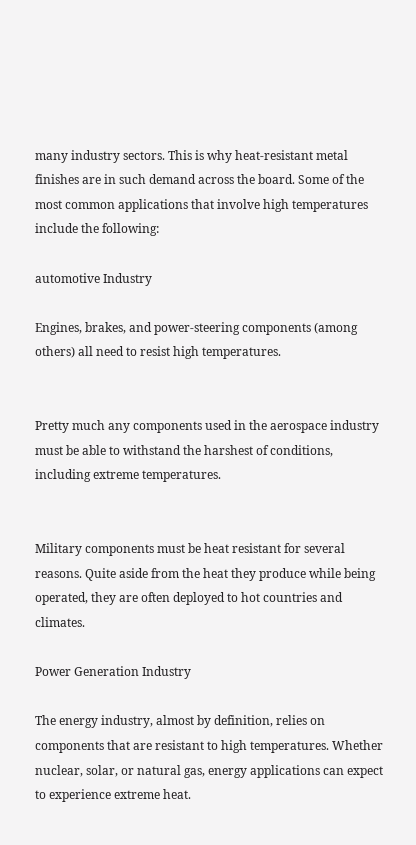many industry sectors. This is why heat-resistant metal finishes are in such demand across the board. Some of the most common applications that involve high temperatures include the following:

automotive Industry

Engines, brakes, and power-steering components (among others) all need to resist high temperatures.


Pretty much any components used in the aerospace industry must be able to withstand the harshest of conditions, including extreme temperatures.


Military components must be heat resistant for several reasons. Quite aside from the heat they produce while being operated, they are often deployed to hot countries and climates.

Power Generation Industry

The energy industry, almost by definition, relies on components that are resistant to high temperatures. Whether nuclear, solar, or natural gas, energy applications can expect to experience extreme heat.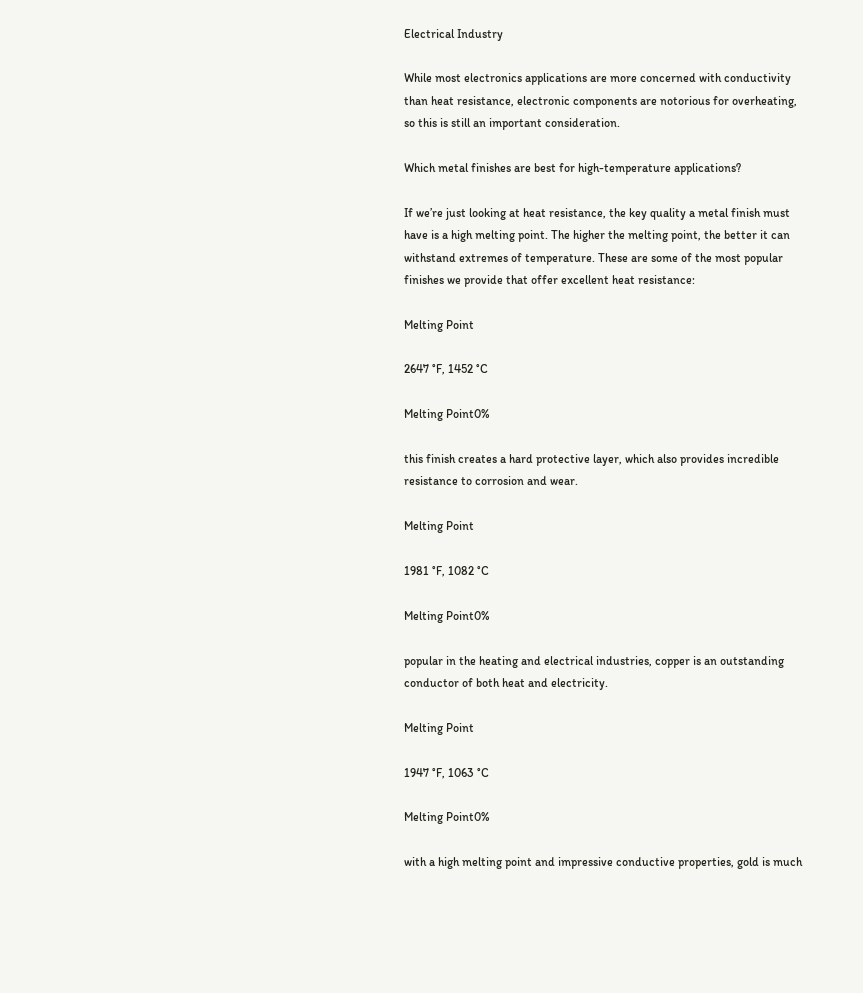Electrical Industry

While most electronics applications are more concerned with conductivity than heat resistance, electronic components are notorious for overheating, so this is still an important consideration.

Which metal finishes are best for high-temperature applications?

If we’re just looking at heat resistance, the key quality a metal finish must have is a high melting point. The higher the melting point, the better it can withstand extremes of temperature. These are some of the most popular finishes we provide that offer excellent heat resistance:

Melting Point

2647 °F, 1452 °C

Melting Point0%

this finish creates a hard protective layer, which also provides incredible resistance to corrosion and wear.

Melting Point

1981 °F, 1082 °C

Melting Point0%

popular in the heating and electrical industries, copper is an outstanding conductor of both heat and electricity.

Melting Point

1947 °F, 1063 °C

Melting Point0%

with a high melting point and impressive conductive properties, gold is much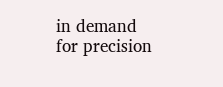in demand for precision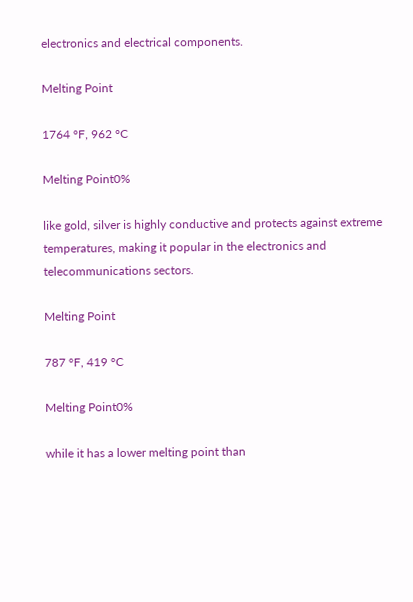electronics and electrical components.

Melting Point

1764 °F, 962 °C

Melting Point0%

like gold, silver is highly conductive and protects against extreme temperatures, making it popular in the electronics and telecommunications sectors.

Melting Point

787 °F, 419 °C

Melting Point0%

while it has a lower melting point than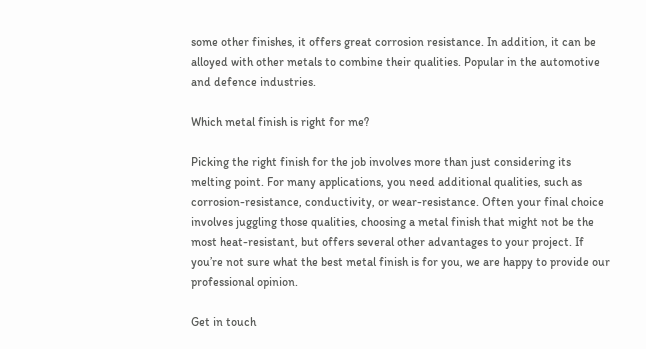some other finishes, it offers great corrosion resistance. In addition, it can be alloyed with other metals to combine their qualities. Popular in the automotive and defence industries.

Which metal finish is right for me?

Picking the right finish for the job involves more than just considering its melting point. For many applications, you need additional qualities, such as corrosion-resistance, conductivity, or wear-resistance. Often your final choice involves juggling those qualities, choosing a metal finish that might not be the most heat-resistant, but offers several other advantages to your project. If you’re not sure what the best metal finish is for you, we are happy to provide our professional opinion.

Get in touch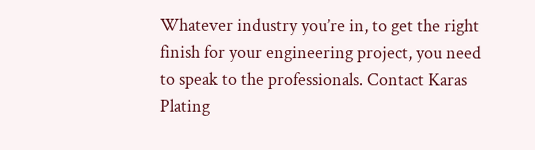Whatever industry you’re in, to get the right finish for your engineering project, you need to speak to the professionals. Contact Karas Plating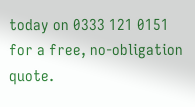today on 0333 121 0151 for a free, no-obligation quote.